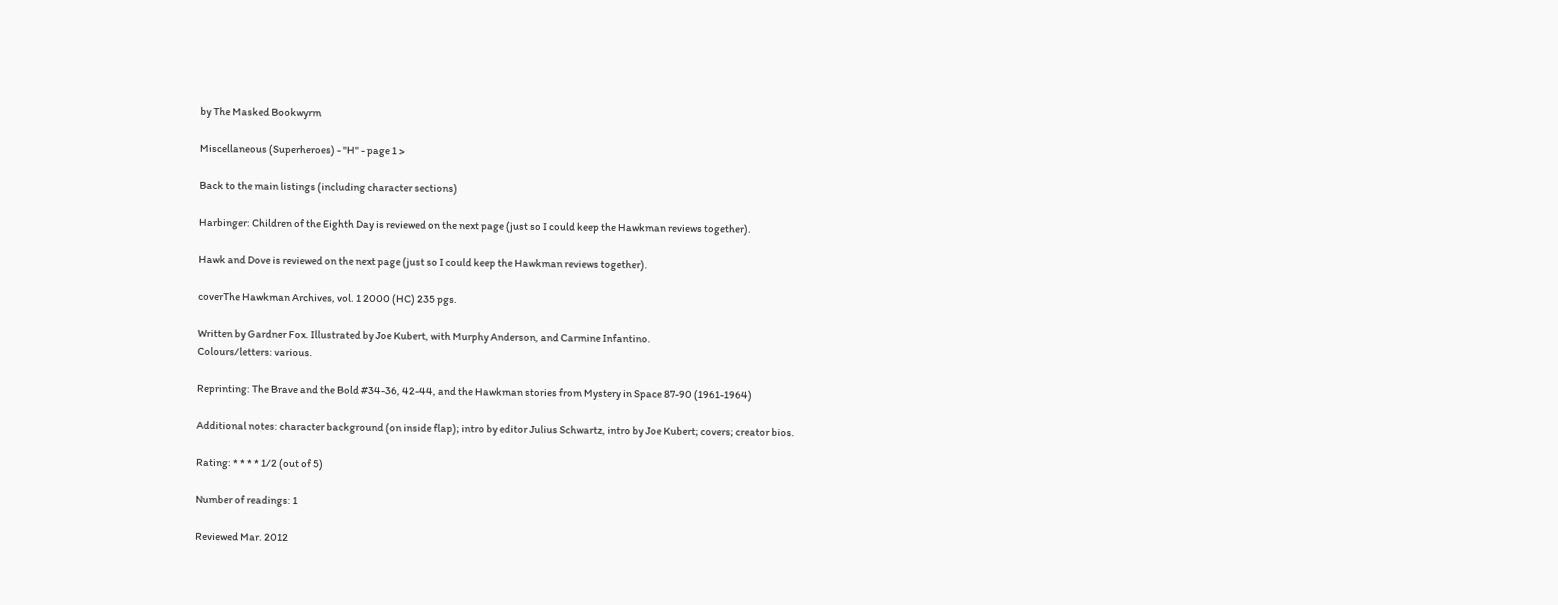by The Masked Bookwyrm

Miscellaneous (Superheroes) - "H" - page 1 >

Back to the main listings (including character sections)

Harbinger: Children of the Eighth Day is reviewed on the next page (just so I could keep the Hawkman reviews together).

Hawk and Dove is reviewed on the next page (just so I could keep the Hawkman reviews together).

coverThe Hawkman Archives, vol. 1 2000 (HC) 235 pgs.

Written by Gardner Fox. Illustrated by Joe Kubert, with Murphy Anderson, and Carmine Infantino.
Colours/letters: various.

Reprinting: The Brave and the Bold #34-36, 42-44, and the Hawkman stories from Mystery in Space 87-90 (1961-1964)

Additional notes: character background (on inside flap); intro by editor Julius Schwartz, intro by Joe Kubert; covers; creator bios.

Rating: * * * * 1/2 (out of 5)

Number of readings: 1

Reviewed Mar. 2012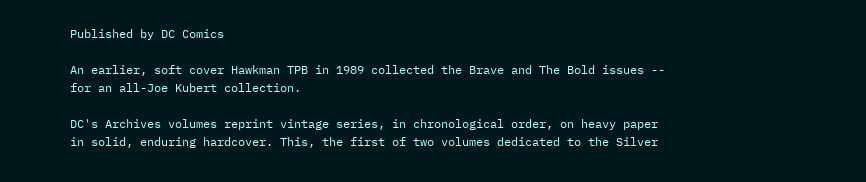Published by DC Comics

An earlier, soft cover Hawkman TPB in 1989 collected the Brave and The Bold issues -- for an all-Joe Kubert collection.

DC's Archives volumes reprint vintage series, in chronological order, on heavy paper in solid, enduring hardcover. This, the first of two volumes dedicated to the Silver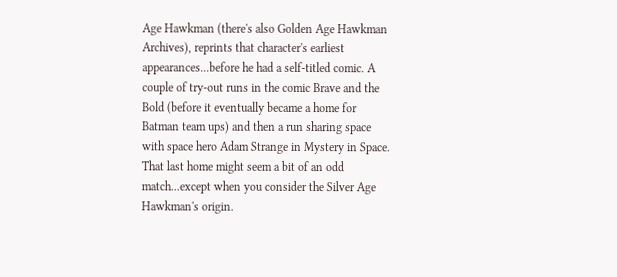Age Hawkman (there's also Golden Age Hawkman Archives), reprints that character's earliest appearances...before he had a self-titled comic. A couple of try-out runs in the comic Brave and the Bold (before it eventually became a home for Batman team ups) and then a run sharing space with space hero Adam Strange in Mystery in Space. That last home might seem a bit of an odd match...except when you consider the Silver Age Hawkman's origin.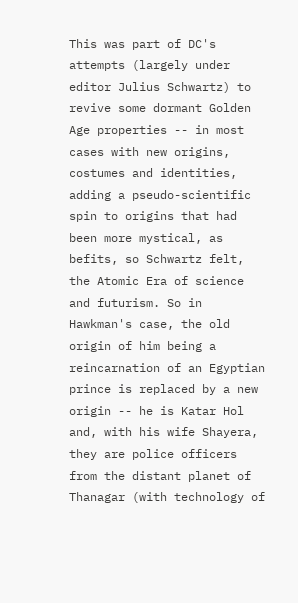This was part of DC's attempts (largely under editor Julius Schwartz) to revive some dormant Golden Age properties -- in most cases with new origins, costumes and identities, adding a pseudo-scientific spin to origins that had been more mystical, as befits, so Schwartz felt, the Atomic Era of science and futurism. So in Hawkman's case, the old origin of him being a reincarnation of an Egyptian prince is replaced by a new origin -- he is Katar Hol and, with his wife Shayera, they are police officers from the distant planet of Thanagar (with technology of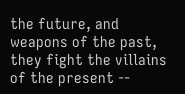the future, and weapons of the past, they fight the villains of the present --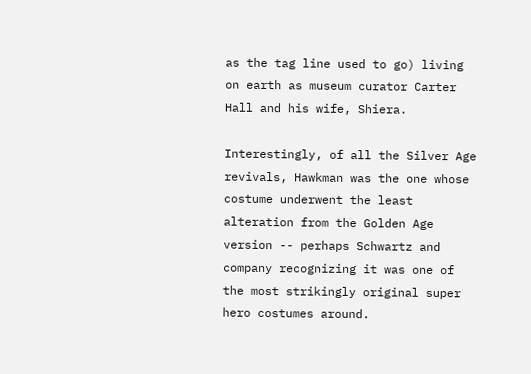as the tag line used to go) living on earth as museum curator Carter Hall and his wife, Shiera.

Interestingly, of all the Silver Age revivals, Hawkman was the one whose costume underwent the least alteration from the Golden Age version -- perhaps Schwartz and company recognizing it was one of the most strikingly original super hero costumes around.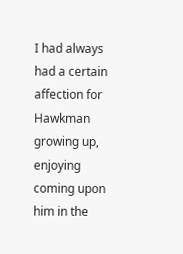I had always had a certain affection for Hawkman growing up, enjoying coming upon him in the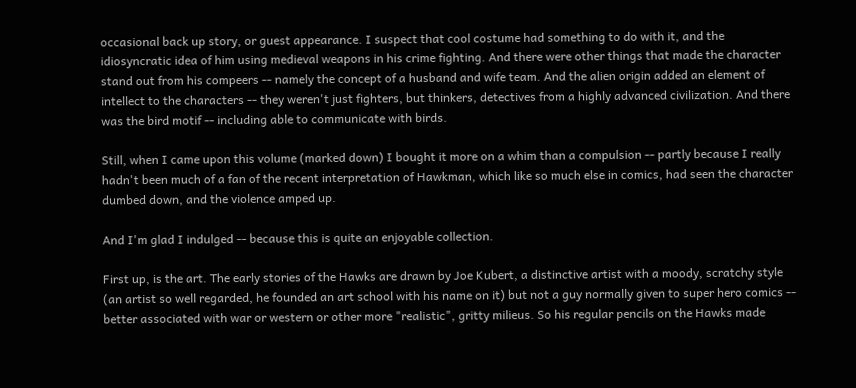occasional back up story, or guest appearance. I suspect that cool costume had something to do with it, and the idiosyncratic idea of him using medieval weapons in his crime fighting. And there were other things that made the character stand out from his compeers -- namely the concept of a husband and wife team. And the alien origin added an element of intellect to the characters -- they weren't just fighters, but thinkers, detectives from a highly advanced civilization. And there was the bird motif -- including able to communicate with birds.

Still, when I came upon this volume (marked down) I bought it more on a whim than a compulsion -- partly because I really hadn't been much of a fan of the recent interpretation of Hawkman, which like so much else in comics, had seen the character dumbed down, and the violence amped up.

And I'm glad I indulged -- because this is quite an enjoyable collection.

First up, is the art. The early stories of the Hawks are drawn by Joe Kubert, a distinctive artist with a moody, scratchy style (an artist so well regarded, he founded an art school with his name on it) but not a guy normally given to super hero comics -- better associated with war or western or other more "realistic", gritty milieus. So his regular pencils on the Hawks made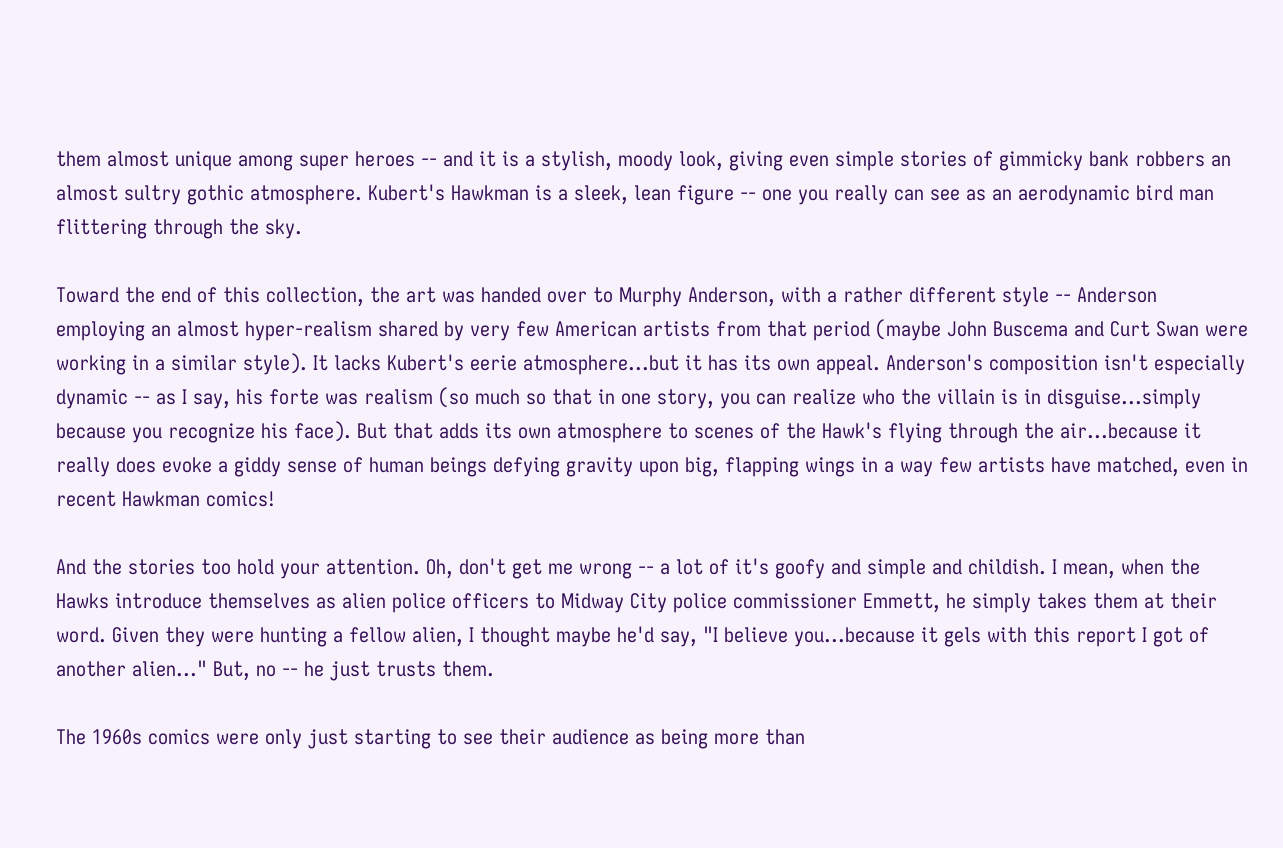them almost unique among super heroes -- and it is a stylish, moody look, giving even simple stories of gimmicky bank robbers an almost sultry gothic atmosphere. Kubert's Hawkman is a sleek, lean figure -- one you really can see as an aerodynamic bird man flittering through the sky.

Toward the end of this collection, the art was handed over to Murphy Anderson, with a rather different style -- Anderson employing an almost hyper-realism shared by very few American artists from that period (maybe John Buscema and Curt Swan were working in a similar style). It lacks Kubert's eerie atmosphere...but it has its own appeal. Anderson's composition isn't especially dynamic -- as I say, his forte was realism (so much so that in one story, you can realize who the villain is in disguise...simply because you recognize his face). But that adds its own atmosphere to scenes of the Hawk's flying through the air...because it really does evoke a giddy sense of human beings defying gravity upon big, flapping wings in a way few artists have matched, even in recent Hawkman comics!

And the stories too hold your attention. Oh, don't get me wrong -- a lot of it's goofy and simple and childish. I mean, when the Hawks introduce themselves as alien police officers to Midway City police commissioner Emmett, he simply takes them at their word. Given they were hunting a fellow alien, I thought maybe he'd say, "I believe you...because it gels with this report I got of another alien..." But, no -- he just trusts them.

The 1960s comics were only just starting to see their audience as being more than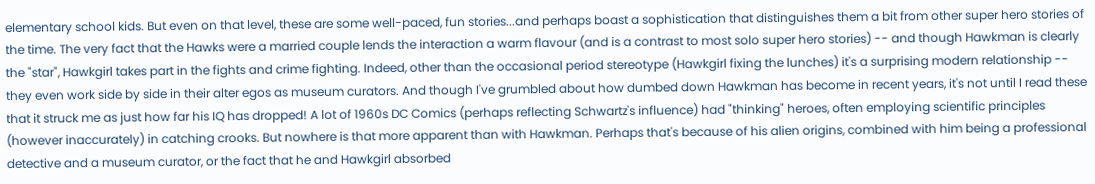elementary school kids. But even on that level, these are some well-paced, fun stories...and perhaps boast a sophistication that distinguishes them a bit from other super hero stories of the time. The very fact that the Hawks were a married couple lends the interaction a warm flavour (and is a contrast to most solo super hero stories) -- and though Hawkman is clearly the "star", Hawkgirl takes part in the fights and crime fighting. Indeed, other than the occasional period stereotype (Hawkgirl fixing the lunches) it's a surprising modern relationship -- they even work side by side in their alter egos as museum curators. And though I've grumbled about how dumbed down Hawkman has become in recent years, it's not until I read these that it struck me as just how far his IQ has dropped! A lot of 1960s DC Comics (perhaps reflecting Schwartz's influence) had "thinking" heroes, often employing scientific principles (however inaccurately) in catching crooks. But nowhere is that more apparent than with Hawkman. Perhaps that's because of his alien origins, combined with him being a professional detective and a museum curator, or the fact that he and Hawkgirl absorbed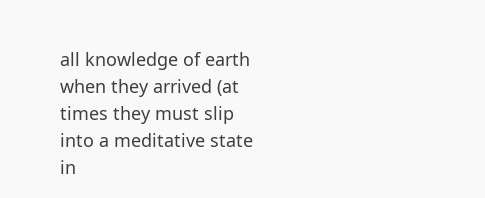all knowledge of earth when they arrived (at times they must slip into a meditative state in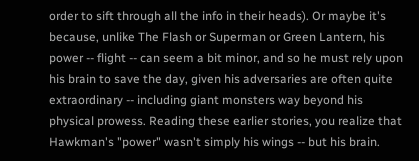order to sift through all the info in their heads). Or maybe it's because, unlike The Flash or Superman or Green Lantern, his power -- flight -- can seem a bit minor, and so he must rely upon his brain to save the day, given his adversaries are often quite extraordinary -- including giant monsters way beyond his physical prowess. Reading these earlier stories, you realize that Hawkman's "power" wasn't simply his wings -- but his brain.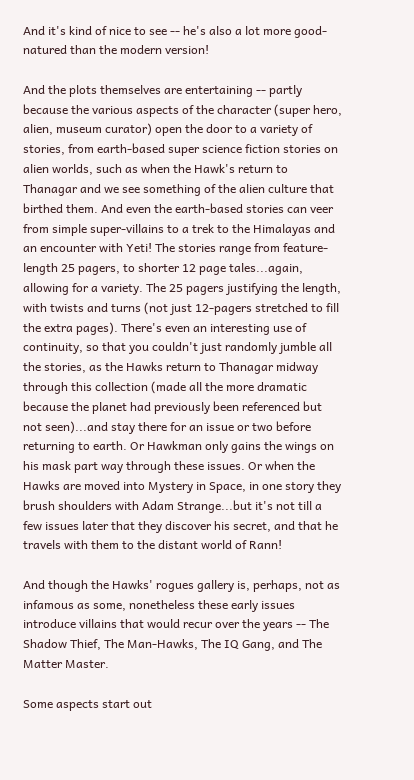And it's kind of nice to see -- he's also a lot more good-natured than the modern version!

And the plots themselves are entertaining -- partly because the various aspects of the character (super hero, alien, museum curator) open the door to a variety of stories, from earth-based super science fiction stories on alien worlds, such as when the Hawk's return to Thanagar and we see something of the alien culture that birthed them. And even the earth-based stories can veer from simple super-villains to a trek to the Himalayas and an encounter with Yeti! The stories range from feature-length 25 pagers, to shorter 12 page tales...again, allowing for a variety. The 25 pagers justifying the length, with twists and turns (not just 12-pagers stretched to fill the extra pages). There's even an interesting use of continuity, so that you couldn't just randomly jumble all the stories, as the Hawks return to Thanagar midway through this collection (made all the more dramatic because the planet had previously been referenced but not seen)...and stay there for an issue or two before returning to earth. Or Hawkman only gains the wings on his mask part way through these issues. Or when the Hawks are moved into Mystery in Space, in one story they brush shoulders with Adam Strange...but it's not till a few issues later that they discover his secret, and that he travels with them to the distant world of Rann!

And though the Hawks' rogues gallery is, perhaps, not as infamous as some, nonetheless these early issues introduce villains that would recur over the years -- The Shadow Thief, The Man-Hawks, The IQ Gang, and The Matter Master.

Some aspects start out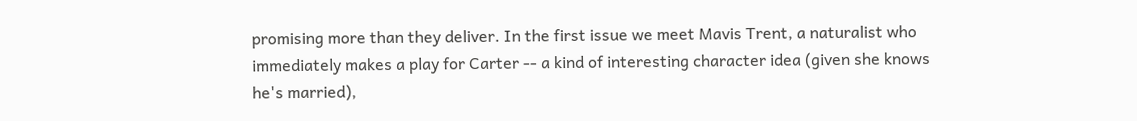promising more than they deliver. In the first issue we meet Mavis Trent, a naturalist who immediately makes a play for Carter -- a kind of interesting character idea (given she knows he's married),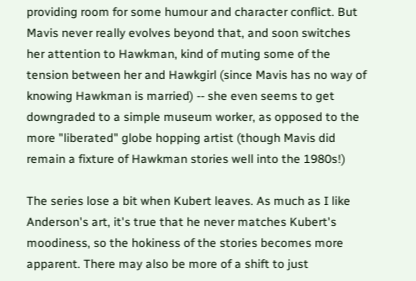providing room for some humour and character conflict. But Mavis never really evolves beyond that, and soon switches her attention to Hawkman, kind of muting some of the tension between her and Hawkgirl (since Mavis has no way of knowing Hawkman is married) -- she even seems to get downgraded to a simple museum worker, as opposed to the more "liberated" globe hopping artist (though Mavis did remain a fixture of Hawkman stories well into the 1980s!)

The series lose a bit when Kubert leaves. As much as I like Anderson's art, it's true that he never matches Kubert's moodiness, so the hokiness of the stories becomes more apparent. There may also be more of a shift to just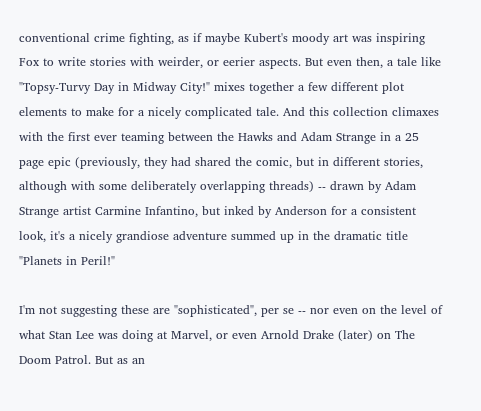conventional crime fighting, as if maybe Kubert's moody art was inspiring Fox to write stories with weirder, or eerier aspects. But even then, a tale like "Topsy-Turvy Day in Midway City!" mixes together a few different plot elements to make for a nicely complicated tale. And this collection climaxes with the first ever teaming between the Hawks and Adam Strange in a 25 page epic (previously, they had shared the comic, but in different stories, although with some deliberately overlapping threads) -- drawn by Adam Strange artist Carmine Infantino, but inked by Anderson for a consistent look, it's a nicely grandiose adventure summed up in the dramatic title "Planets in Peril!"

I'm not suggesting these are "sophisticated", per se -- nor even on the level of what Stan Lee was doing at Marvel, or even Arnold Drake (later) on The Doom Patrol. But as an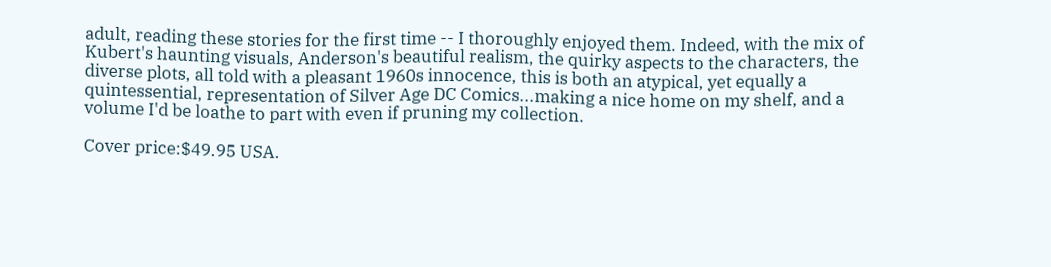adult, reading these stories for the first time -- I thoroughly enjoyed them. Indeed, with the mix of Kubert's haunting visuals, Anderson's beautiful realism, the quirky aspects to the characters, the diverse plots, all told with a pleasant 1960s innocence, this is both an atypical, yet equally a quintessential, representation of Silver Age DC Comics...making a nice home on my shelf, and a volume I'd be loathe to part with even if pruning my collection.

Cover price:$49.95 USA.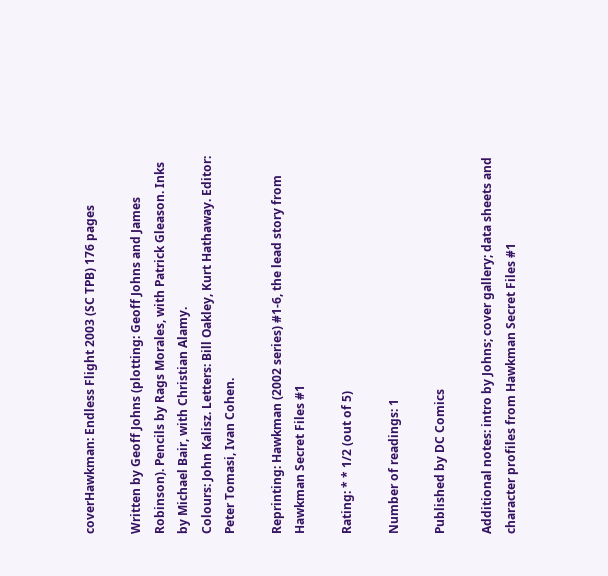coverHawkman: Endless Flight 2003 (SC TPB) 176 pages

Written by Geoff Johns (plotting: Geoff Johns and James Robinson). Pencils by Rags Morales, with Patrick Gleason. Inks by Michael Bair, with Christian Alamy.
Colours: John Kalisz. Letters: Bill Oakley, Kurt Hathaway. Editor: Peter Tomasi, Ivan Cohen.

Reprinting: Hawkman (2002 series) #1-6, the lead story from Hawkman Secret Files #1

Rating: * * 1/2 (out of 5)

Number of readings: 1

Published by DC Comics

Additional notes: intro by Johns; cover gallery; data sheets and character profiles from Hawkman Secret Files #1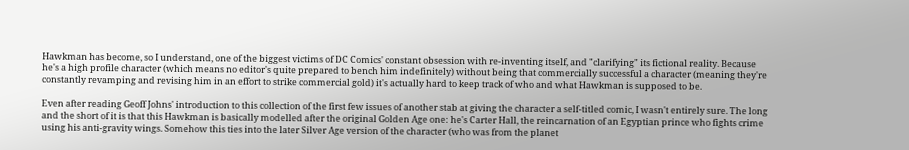Hawkman has become, so I understand, one of the biggest victims of DC Comics' constant obsession with re-inventing itself, and "clarifying" its fictional reality. Because he's a high profile character (which means no editor's quite prepared to bench him indefinitely) without being that commercially successful a character (meaning they're constantly revamping and revising him in an effort to strike commercial gold) it's actually hard to keep track of who and what Hawkman is supposed to be.

Even after reading Geoff Johns' introduction to this collection of the first few issues of another stab at giving the character a self-titled comic, I wasn't entirely sure. The long and the short of it is that this Hawkman is basically modelled after the original Golden Age one: he's Carter Hall, the reincarnation of an Egyptian prince who fights crime using his anti-gravity wings. Somehow this ties into the later Silver Age version of the character (who was from the planet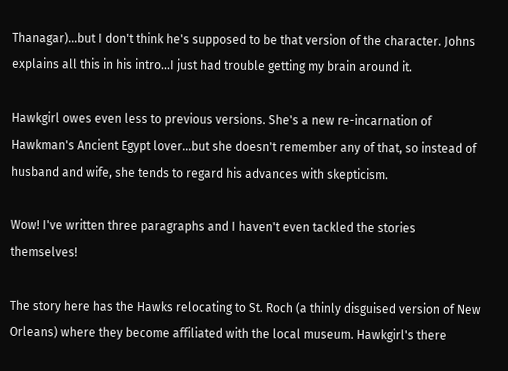Thanagar)...but I don't think he's supposed to be that version of the character. Johns explains all this in his intro...I just had trouble getting my brain around it.

Hawkgirl owes even less to previous versions. She's a new re-incarnation of Hawkman's Ancient Egypt lover...but she doesn't remember any of that, so instead of husband and wife, she tends to regard his advances with skepticism.

Wow! I've written three paragraphs and I haven't even tackled the stories themselves!

The story here has the Hawks relocating to St. Roch (a thinly disguised version of New Orleans) where they become affiliated with the local museum. Hawkgirl's there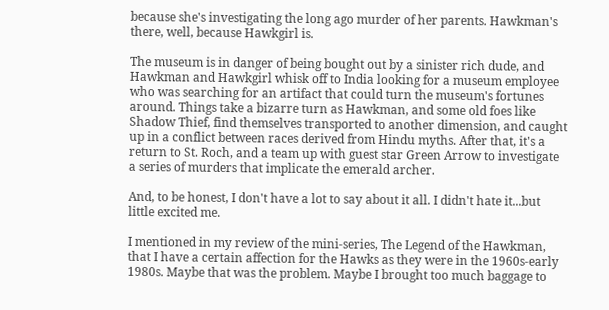because she's investigating the long ago murder of her parents. Hawkman's there, well, because Hawkgirl is.

The museum is in danger of being bought out by a sinister rich dude, and Hawkman and Hawkgirl whisk off to India looking for a museum employee who was searching for an artifact that could turn the museum's fortunes around. Things take a bizarre turn as Hawkman, and some old foes like Shadow Thief, find themselves transported to another dimension, and caught up in a conflict between races derived from Hindu myths. After that, it's a return to St. Roch, and a team up with guest star Green Arrow to investigate a series of murders that implicate the emerald archer.

And, to be honest, I don't have a lot to say about it all. I didn't hate it...but little excited me.

I mentioned in my review of the mini-series, The Legend of the Hawkman, that I have a certain affection for the Hawks as they were in the 1960s-early 1980s. Maybe that was the problem. Maybe I brought too much baggage to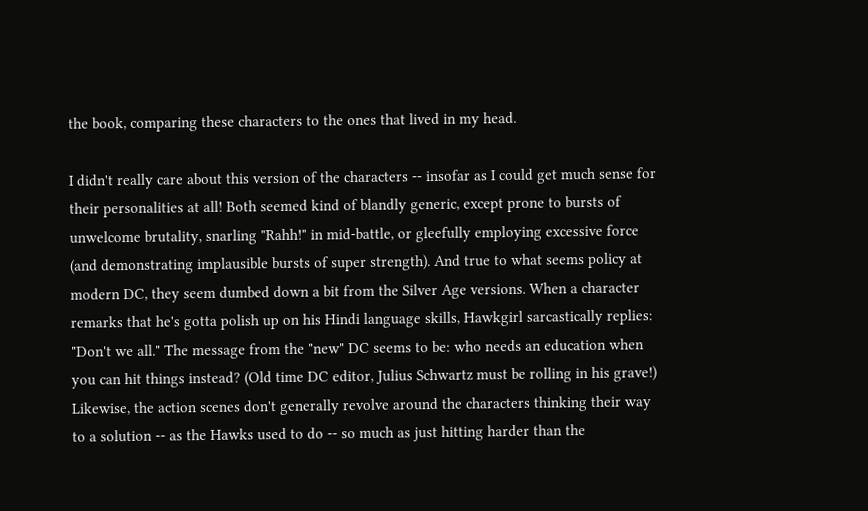the book, comparing these characters to the ones that lived in my head.

I didn't really care about this version of the characters -- insofar as I could get much sense for their personalities at all! Both seemed kind of blandly generic, except prone to bursts of unwelcome brutality, snarling "Rahh!" in mid-battle, or gleefully employing excessive force (and demonstrating implausible bursts of super strength). And true to what seems policy at modern DC, they seem dumbed down a bit from the Silver Age versions. When a character remarks that he's gotta polish up on his Hindi language skills, Hawkgirl sarcastically replies: "Don't we all." The message from the "new" DC seems to be: who needs an education when you can hit things instead? (Old time DC editor, Julius Schwartz must be rolling in his grave!) Likewise, the action scenes don't generally revolve around the characters thinking their way to a solution -- as the Hawks used to do -- so much as just hitting harder than the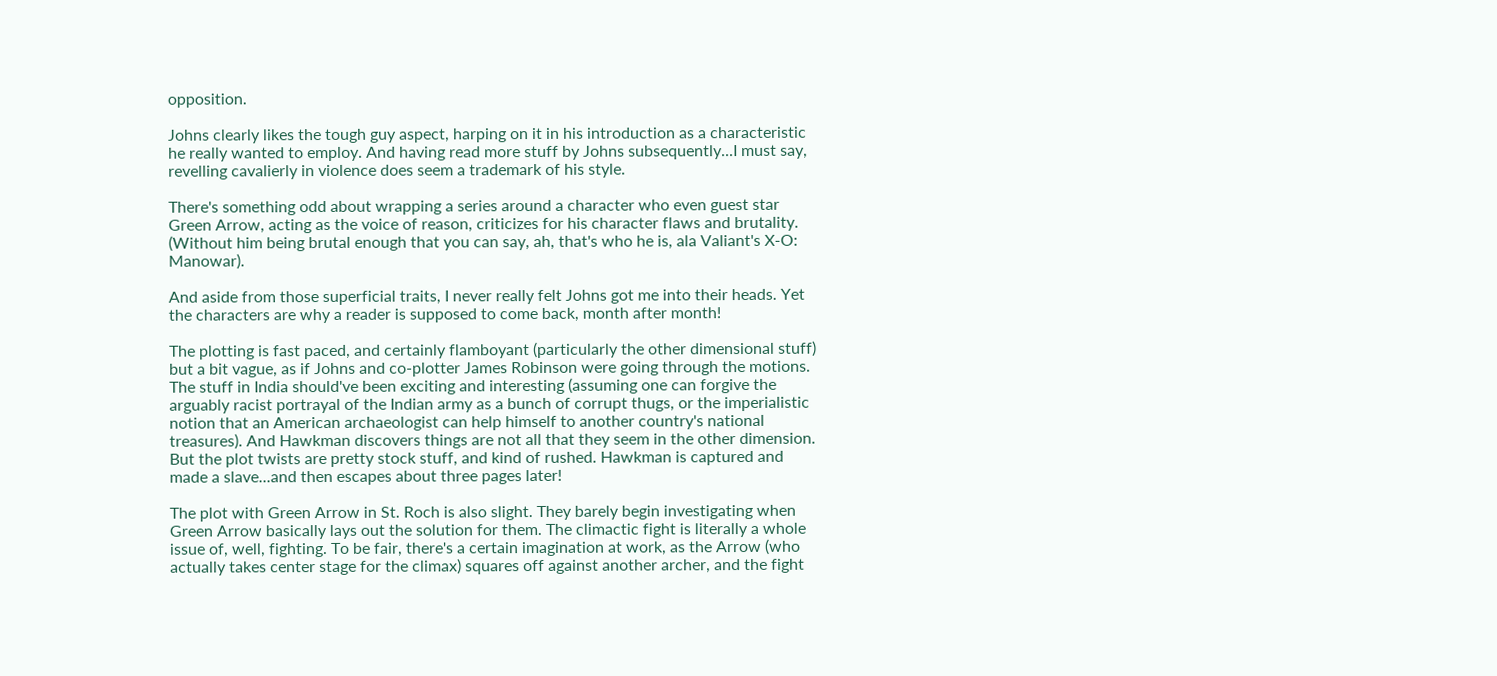opposition.

Johns clearly likes the tough guy aspect, harping on it in his introduction as a characteristic he really wanted to employ. And having read more stuff by Johns subsequently...I must say, revelling cavalierly in violence does seem a trademark of his style.

There's something odd about wrapping a series around a character who even guest star Green Arrow, acting as the voice of reason, criticizes for his character flaws and brutality. (Without him being brutal enough that you can say, ah, that's who he is, ala Valiant's X-O: Manowar).

And aside from those superficial traits, I never really felt Johns got me into their heads. Yet the characters are why a reader is supposed to come back, month after month!

The plotting is fast paced, and certainly flamboyant (particularly the other dimensional stuff) but a bit vague, as if Johns and co-plotter James Robinson were going through the motions. The stuff in India should've been exciting and interesting (assuming one can forgive the arguably racist portrayal of the Indian army as a bunch of corrupt thugs, or the imperialistic notion that an American archaeologist can help himself to another country's national treasures). And Hawkman discovers things are not all that they seem in the other dimension. But the plot twists are pretty stock stuff, and kind of rushed. Hawkman is captured and made a slave...and then escapes about three pages later!

The plot with Green Arrow in St. Roch is also slight. They barely begin investigating when Green Arrow basically lays out the solution for them. The climactic fight is literally a whole issue of, well, fighting. To be fair, there's a certain imagination at work, as the Arrow (who actually takes center stage for the climax) squares off against another archer, and the fight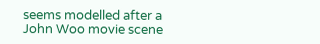seems modelled after a John Woo movie scene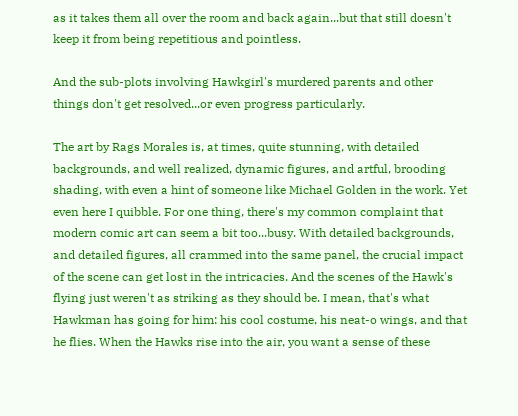as it takes them all over the room and back again...but that still doesn't keep it from being repetitious and pointless.

And the sub-plots involving Hawkgirl's murdered parents and other things don't get resolved...or even progress particularly.

The art by Rags Morales is, at times, quite stunning, with detailed backgrounds, and well realized, dynamic figures, and artful, brooding shading, with even a hint of someone like Michael Golden in the work. Yet even here I quibble. For one thing, there's my common complaint that modern comic art can seem a bit too...busy. With detailed backgrounds, and detailed figures, all crammed into the same panel, the crucial impact of the scene can get lost in the intricacies. And the scenes of the Hawk's flying just weren't as striking as they should be. I mean, that's what Hawkman has going for him: his cool costume, his neat-o wings, and that he flies. When the Hawks rise into the air, you want a sense of these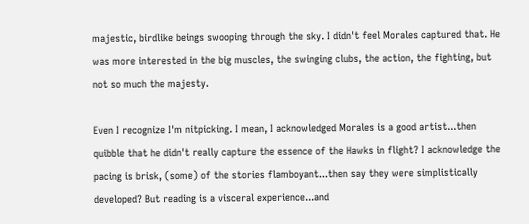majestic, birdlike beings swooping through the sky. I didn't feel Morales captured that. He was more interested in the big muscles, the swinging clubs, the action, the fighting, but not so much the majesty.

Even I recognize I'm nitpicking. I mean, I acknowledged Morales is a good artist...then quibble that he didn't really capture the essence of the Hawks in flight? I acknowledge the pacing is brisk, (some) of the stories flamboyant...then say they were simplistically developed? But reading is a visceral experience...and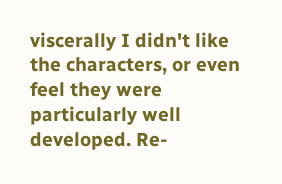viscerally I didn't like the characters, or even feel they were particularly well developed. Re-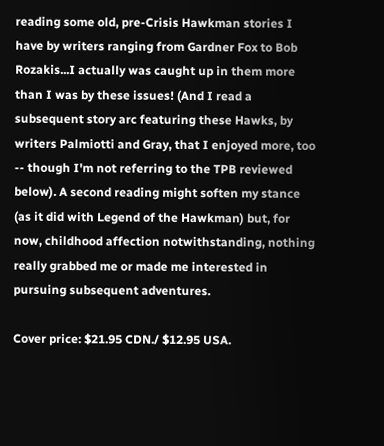reading some old, pre-Crisis Hawkman stories I have by writers ranging from Gardner Fox to Bob Rozakis...I actually was caught up in them more than I was by these issues! (And I read a subsequent story arc featuring these Hawks, by writers Palmiotti and Gray, that I enjoyed more, too -- though I'm not referring to the TPB reviewed below). A second reading might soften my stance (as it did with Legend of the Hawkman) but, for now, childhood affection notwithstanding, nothing really grabbed me or made me interested in pursuing subsequent adventures.

Cover price: $21.95 CDN./ $12.95 USA.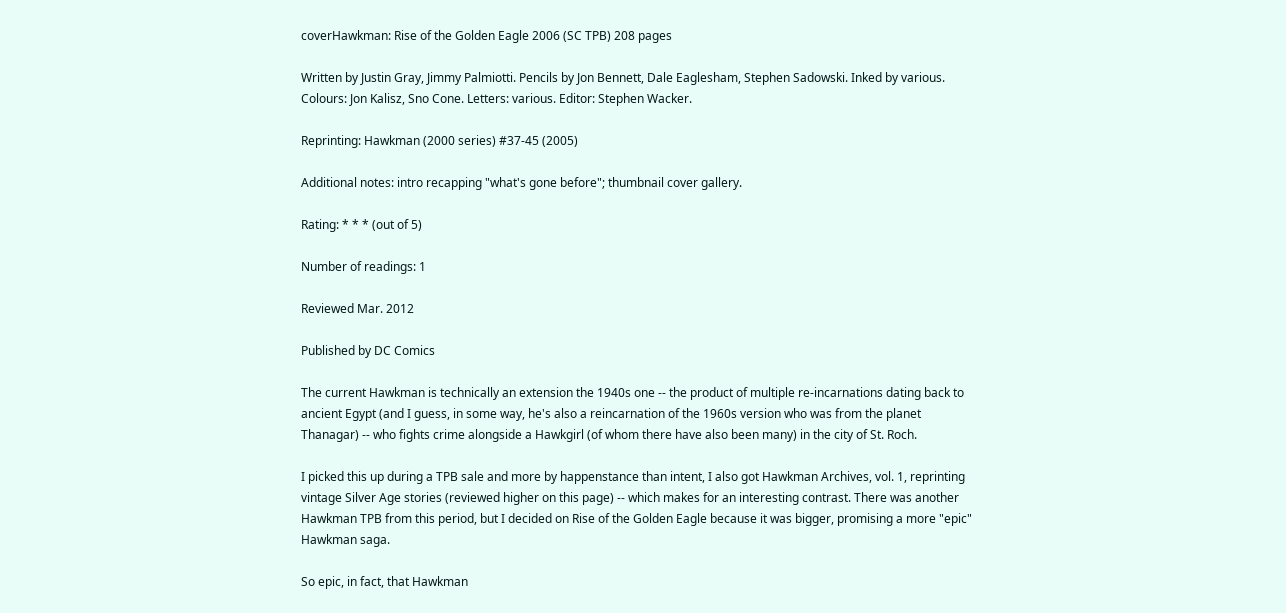coverHawkman: Rise of the Golden Eagle 2006 (SC TPB) 208 pages

Written by Justin Gray, Jimmy Palmiotti. Pencils by Jon Bennett, Dale Eaglesham, Stephen Sadowski. Inked by various.
Colours: Jon Kalisz, Sno Cone. Letters: various. Editor: Stephen Wacker.

Reprinting: Hawkman (2000 series) #37-45 (2005)

Additional notes: intro recapping "what's gone before"; thumbnail cover gallery.

Rating: * * * (out of 5)

Number of readings: 1

Reviewed Mar. 2012

Published by DC Comics

The current Hawkman is technically an extension the 1940s one -- the product of multiple re-incarnations dating back to ancient Egypt (and I guess, in some way, he's also a reincarnation of the 1960s version who was from the planet Thanagar) -- who fights crime alongside a Hawkgirl (of whom there have also been many) in the city of St. Roch.

I picked this up during a TPB sale and more by happenstance than intent, I also got Hawkman Archives, vol. 1, reprinting vintage Silver Age stories (reviewed higher on this page) -- which makes for an interesting contrast. There was another Hawkman TPB from this period, but I decided on Rise of the Golden Eagle because it was bigger, promising a more "epic" Hawkman saga.

So epic, in fact, that Hawkman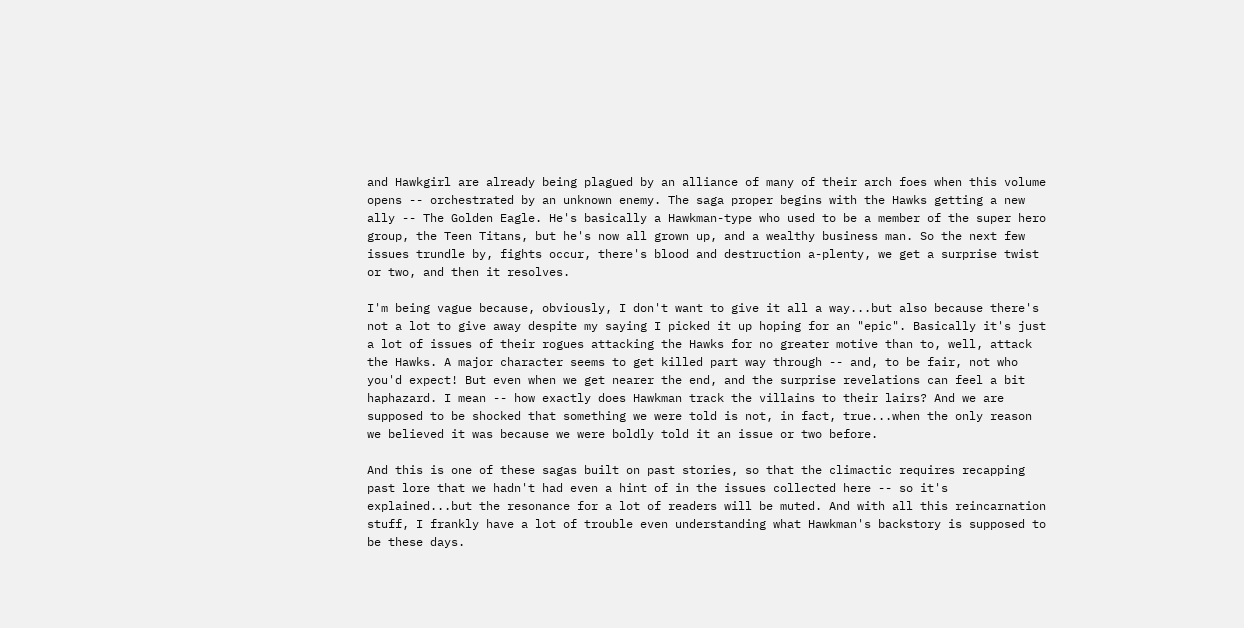and Hawkgirl are already being plagued by an alliance of many of their arch foes when this volume opens -- orchestrated by an unknown enemy. The saga proper begins with the Hawks getting a new ally -- The Golden Eagle. He's basically a Hawkman-type who used to be a member of the super hero group, the Teen Titans, but he's now all grown up, and a wealthy business man. So the next few issues trundle by, fights occur, there's blood and destruction a-plenty, we get a surprise twist or two, and then it resolves.

I'm being vague because, obviously, I don't want to give it all a way...but also because there's not a lot to give away despite my saying I picked it up hoping for an "epic". Basically it's just a lot of issues of their rogues attacking the Hawks for no greater motive than to, well, attack the Hawks. A major character seems to get killed part way through -- and, to be fair, not who you'd expect! But even when we get nearer the end, and the surprise revelations can feel a bit haphazard. I mean -- how exactly does Hawkman track the villains to their lairs? And we are supposed to be shocked that something we were told is not, in fact, true...when the only reason we believed it was because we were boldly told it an issue or two before.

And this is one of these sagas built on past stories, so that the climactic requires recapping past lore that we hadn't had even a hint of in the issues collected here -- so it's explained...but the resonance for a lot of readers will be muted. And with all this reincarnation stuff, I frankly have a lot of trouble even understanding what Hawkman's backstory is supposed to be these days.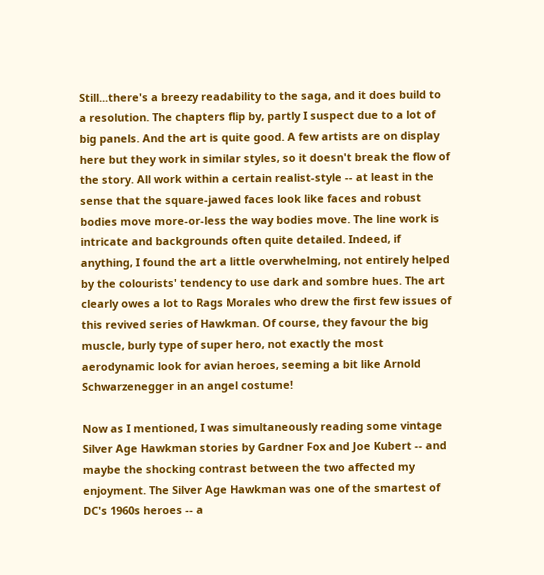Still...there's a breezy readability to the saga, and it does build to a resolution. The chapters flip by, partly I suspect due to a lot of big panels. And the art is quite good. A few artists are on display here but they work in similar styles, so it doesn't break the flow of the story. All work within a certain realist-style -- at least in the sense that the square-jawed faces look like faces and robust bodies move more-or-less the way bodies move. The line work is intricate and backgrounds often quite detailed. Indeed, if anything, I found the art a little overwhelming, not entirely helped by the colourists' tendency to use dark and sombre hues. The art clearly owes a lot to Rags Morales who drew the first few issues of this revived series of Hawkman. Of course, they favour the big muscle, burly type of super hero, not exactly the most aerodynamic look for avian heroes, seeming a bit like Arnold Schwarzenegger in an angel costume!

Now as I mentioned, I was simultaneously reading some vintage Silver Age Hawkman stories by Gardner Fox and Joe Kubert -- and maybe the shocking contrast between the two affected my enjoyment. The Silver Age Hawkman was one of the smartest of DC's 1960s heroes -- a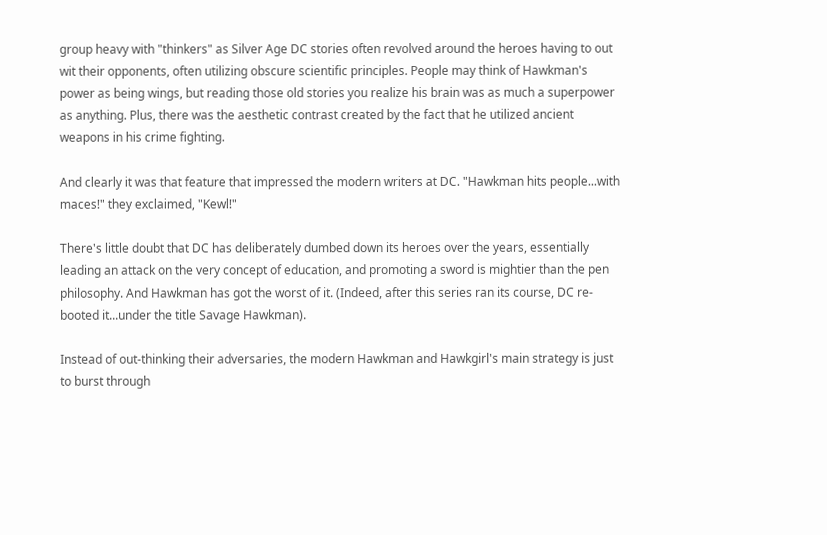group heavy with "thinkers" as Silver Age DC stories often revolved around the heroes having to out wit their opponents, often utilizing obscure scientific principles. People may think of Hawkman's power as being wings, but reading those old stories you realize his brain was as much a superpower as anything. Plus, there was the aesthetic contrast created by the fact that he utilized ancient weapons in his crime fighting.

And clearly it was that feature that impressed the modern writers at DC. "Hawkman hits people...with maces!" they exclaimed, "Kewl!"

There's little doubt that DC has deliberately dumbed down its heroes over the years, essentially leading an attack on the very concept of education, and promoting a sword is mightier than the pen philosophy. And Hawkman has got the worst of it. (Indeed, after this series ran its course, DC re-booted it...under the title Savage Hawkman).

Instead of out-thinking their adversaries, the modern Hawkman and Hawkgirl's main strategy is just to burst through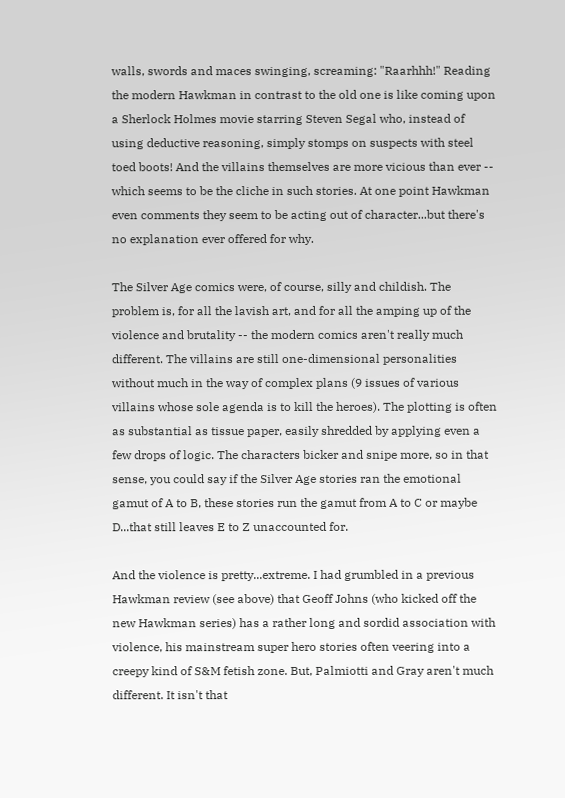walls, swords and maces swinging, screaming: "Raarhhh!" Reading the modern Hawkman in contrast to the old one is like coming upon a Sherlock Holmes movie starring Steven Segal who, instead of using deductive reasoning, simply stomps on suspects with steel toed boots! And the villains themselves are more vicious than ever -- which seems to be the cliche in such stories. At one point Hawkman even comments they seem to be acting out of character...but there's no explanation ever offered for why.

The Silver Age comics were, of course, silly and childish. The problem is, for all the lavish art, and for all the amping up of the violence and brutality -- the modern comics aren't really much different. The villains are still one-dimensional personalities without much in the way of complex plans (9 issues of various villains whose sole agenda is to kill the heroes). The plotting is often as substantial as tissue paper, easily shredded by applying even a few drops of logic. The characters bicker and snipe more, so in that sense, you could say if the Silver Age stories ran the emotional gamut of A to B, these stories run the gamut from A to C or maybe D...that still leaves E to Z unaccounted for.

And the violence is pretty...extreme. I had grumbled in a previous Hawkman review (see above) that Geoff Johns (who kicked off the new Hawkman series) has a rather long and sordid association with violence, his mainstream super hero stories often veering into a creepy kind of S&M fetish zone. But, Palmiotti and Gray aren't much different. It isn't that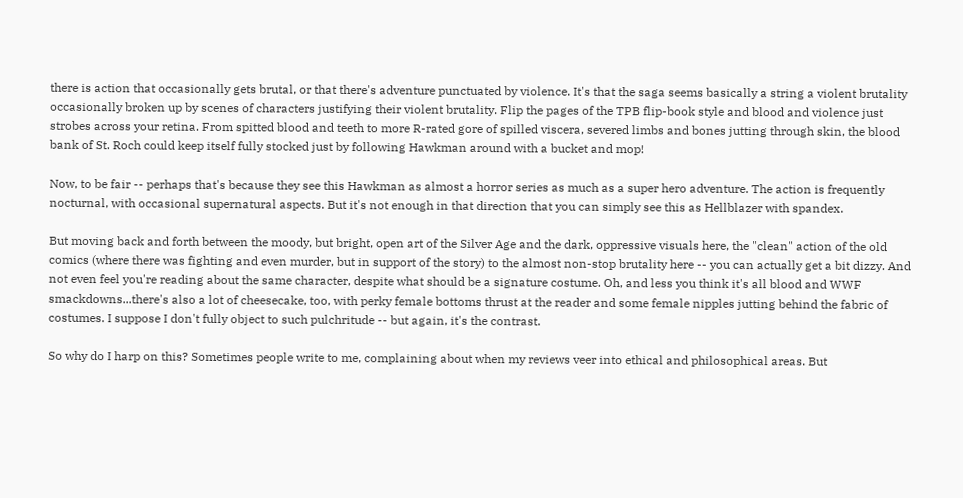there is action that occasionally gets brutal, or that there's adventure punctuated by violence. It's that the saga seems basically a string a violent brutality occasionally broken up by scenes of characters justifying their violent brutality. Flip the pages of the TPB flip-book style and blood and violence just strobes across your retina. From spitted blood and teeth to more R-rated gore of spilled viscera, severed limbs and bones jutting through skin, the blood bank of St. Roch could keep itself fully stocked just by following Hawkman around with a bucket and mop!

Now, to be fair -- perhaps that's because they see this Hawkman as almost a horror series as much as a super hero adventure. The action is frequently nocturnal, with occasional supernatural aspects. But it's not enough in that direction that you can simply see this as Hellblazer with spandex.

But moving back and forth between the moody, but bright, open art of the Silver Age and the dark, oppressive visuals here, the "clean" action of the old comics (where there was fighting and even murder, but in support of the story) to the almost non-stop brutality here -- you can actually get a bit dizzy. And not even feel you're reading about the same character, despite what should be a signature costume. Oh, and less you think it's all blood and WWF smackdowns...there's also a lot of cheesecake, too, with perky female bottoms thrust at the reader and some female nipples jutting behind the fabric of costumes. I suppose I don't fully object to such pulchritude -- but again, it's the contrast.

So why do I harp on this? Sometimes people write to me, complaining about when my reviews veer into ethical and philosophical areas. But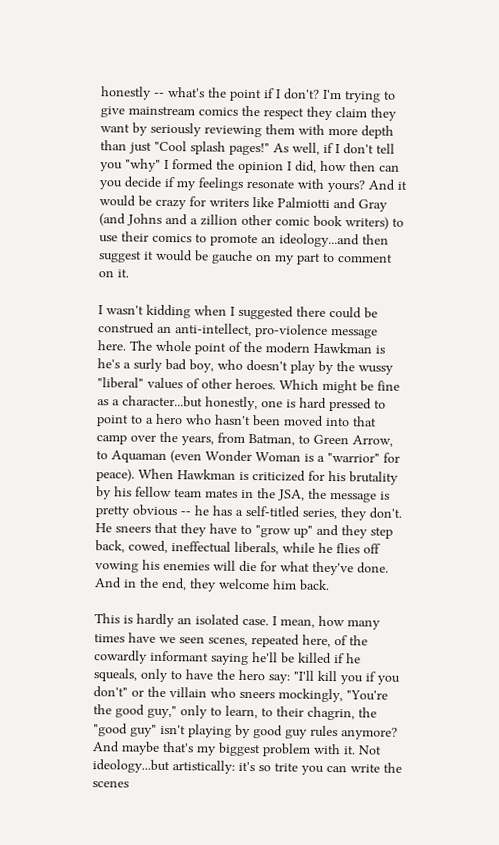honestly -- what's the point if I don't? I'm trying to give mainstream comics the respect they claim they want by seriously reviewing them with more depth than just "Cool splash pages!" As well, if I don't tell you "why" I formed the opinion I did, how then can you decide if my feelings resonate with yours? And it would be crazy for writers like Palmiotti and Gray (and Johns and a zillion other comic book writers) to use their comics to promote an ideology...and then suggest it would be gauche on my part to comment on it.

I wasn't kidding when I suggested there could be construed an anti-intellect, pro-violence message here. The whole point of the modern Hawkman is he's a surly bad boy, who doesn't play by the wussy "liberal" values of other heroes. Which might be fine as a character...but honestly, one is hard pressed to point to a hero who hasn't been moved into that camp over the years, from Batman, to Green Arrow, to Aquaman (even Wonder Woman is a "warrior" for peace). When Hawkman is criticized for his brutality by his fellow team mates in the JSA, the message is pretty obvious -- he has a self-titled series, they don't. He sneers that they have to "grow up" and they step back, cowed, ineffectual liberals, while he flies off vowing his enemies will die for what they've done. And in the end, they welcome him back.

This is hardly an isolated case. I mean, how many times have we seen scenes, repeated here, of the cowardly informant saying he'll be killed if he squeals, only to have the hero say: "I'll kill you if you don't" or the villain who sneers mockingly, "You're the good guy," only to learn, to their chagrin, the "good guy" isn't playing by good guy rules anymore? And maybe that's my biggest problem with it. Not ideology...but artistically: it's so trite you can write the scenes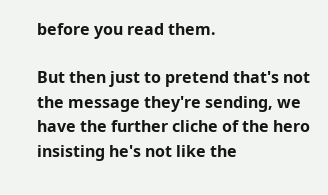before you read them.

But then just to pretend that's not the message they're sending, we have the further cliche of the hero insisting he's not like the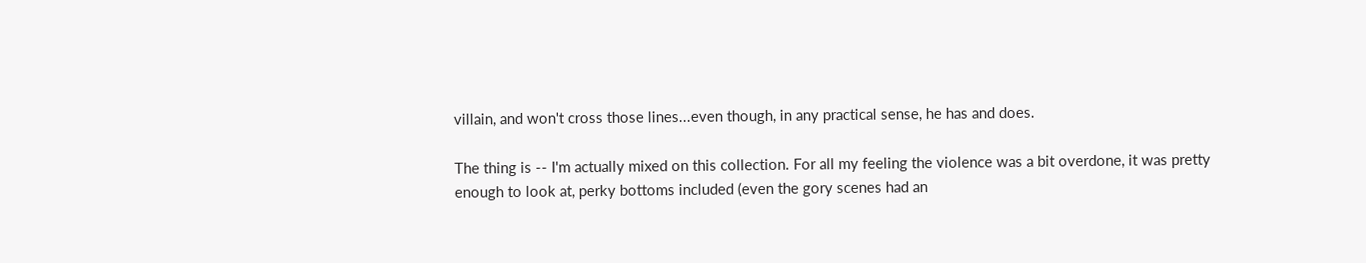villain, and won't cross those lines...even though, in any practical sense, he has and does.

The thing is -- I'm actually mixed on this collection. For all my feeling the violence was a bit overdone, it was pretty enough to look at, perky bottoms included (even the gory scenes had an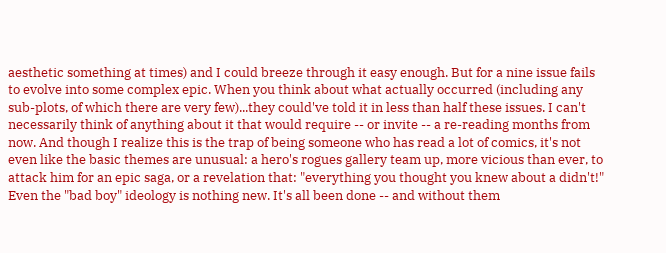aesthetic something at times) and I could breeze through it easy enough. But for a nine issue fails to evolve into some complex epic. When you think about what actually occurred (including any sub-plots, of which there are very few)...they could've told it in less than half these issues. I can't necessarily think of anything about it that would require -- or invite -- a re-reading months from now. And though I realize this is the trap of being someone who has read a lot of comics, it's not even like the basic themes are unusual: a hero's rogues gallery team up, more vicious than ever, to attack him for an epic saga, or a revelation that: "everything you thought you knew about a didn't!" Even the "bad boy" ideology is nothing new. It's all been done -- and without them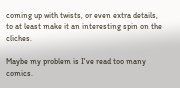coming up with twists, or even extra details, to at least make it an interesting spin on the cliches.

Maybe my problem is I've read too many comics.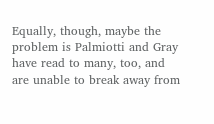Equally, though, maybe the problem is Palmiotti and Gray have read to many, too, and are unable to break away from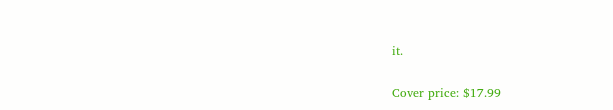it.

Cover price: $17.99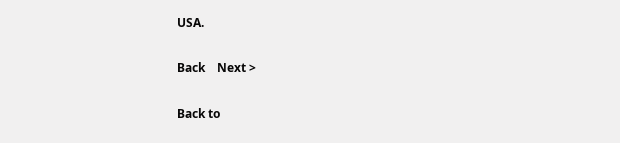USA.

Back    Next >

Back to